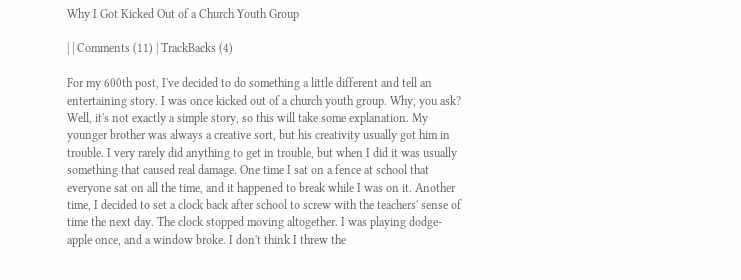Why I Got Kicked Out of a Church Youth Group

| | Comments (11) | TrackBacks (4)

For my 600th post, I've decided to do something a little different and tell an entertaining story. I was once kicked out of a church youth group. Why, you ask? Well, it's not exactly a simple story, so this will take some explanation. My younger brother was always a creative sort, but his creativity usually got him in trouble. I very rarely did anything to get in trouble, but when I did it was usually something that caused real damage. One time I sat on a fence at school that everyone sat on all the time, and it happened to break while I was on it. Another time, I decided to set a clock back after school to screw with the teachers' sense of time the next day. The clock stopped moving altogether. I was playing dodge-apple once, and a window broke. I don't think I threw the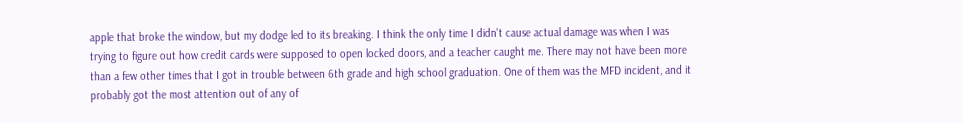apple that broke the window, but my dodge led to its breaking. I think the only time I didn't cause actual damage was when I was trying to figure out how credit cards were supposed to open locked doors, and a teacher caught me. There may not have been more than a few other times that I got in trouble between 6th grade and high school graduation. One of them was the MFD incident, and it probably got the most attention out of any of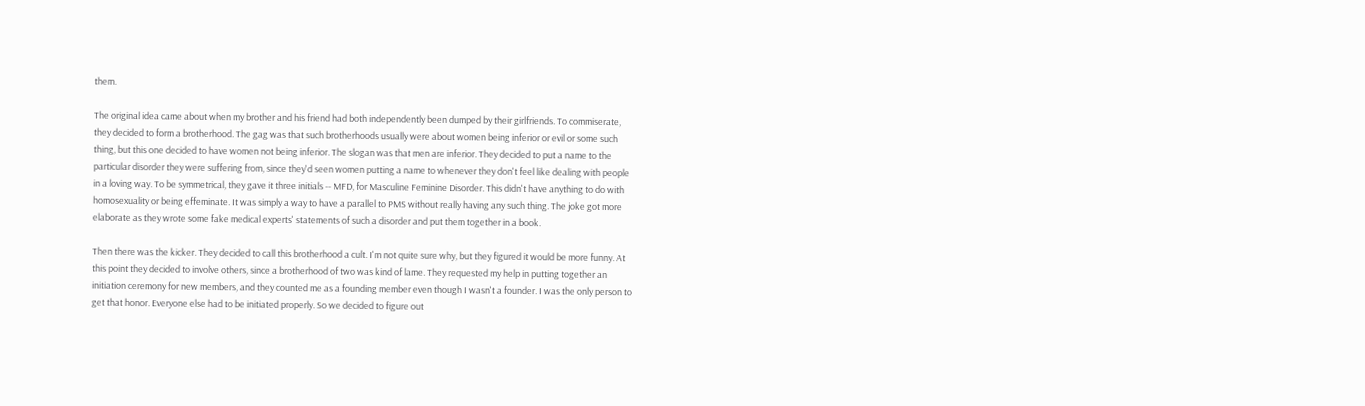them.

The original idea came about when my brother and his friend had both independently been dumped by their girlfriends. To commiserate, they decided to form a brotherhood. The gag was that such brotherhoods usually were about women being inferior or evil or some such thing, but this one decided to have women not being inferior. The slogan was that men are inferior. They decided to put a name to the particular disorder they were suffering from, since they'd seen women putting a name to whenever they don't feel like dealing with people in a loving way. To be symmetrical, they gave it three initials -- MFD, for Masculine Feminine Disorder. This didn't have anything to do with homosexuality or being effeminate. It was simply a way to have a parallel to PMS without really having any such thing. The joke got more elaborate as they wrote some fake medical experts' statements of such a disorder and put them together in a book.

Then there was the kicker. They decided to call this brotherhood a cult. I'm not quite sure why, but they figured it would be more funny. At this point they decided to involve others, since a brotherhood of two was kind of lame. They requested my help in putting together an initiation ceremony for new members, and they counted me as a founding member even though I wasn't a founder. I was the only person to get that honor. Everyone else had to be initiated properly. So we decided to figure out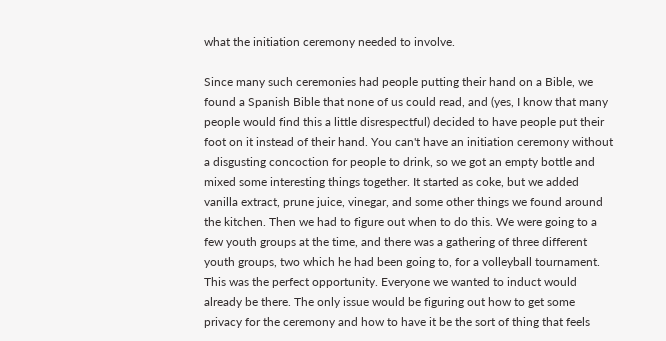what the initiation ceremony needed to involve.

Since many such ceremonies had people putting their hand on a Bible, we found a Spanish Bible that none of us could read, and (yes, I know that many people would find this a little disrespectful) decided to have people put their foot on it instead of their hand. You can't have an initiation ceremony without a disgusting concoction for people to drink, so we got an empty bottle and mixed some interesting things together. It started as coke, but we added vanilla extract, prune juice, vinegar, and some other things we found around the kitchen. Then we had to figure out when to do this. We were going to a few youth groups at the time, and there was a gathering of three different youth groups, two which he had been going to, for a volleyball tournament. This was the perfect opportunity. Everyone we wanted to induct would already be there. The only issue would be figuring out how to get some privacy for the ceremony and how to have it be the sort of thing that feels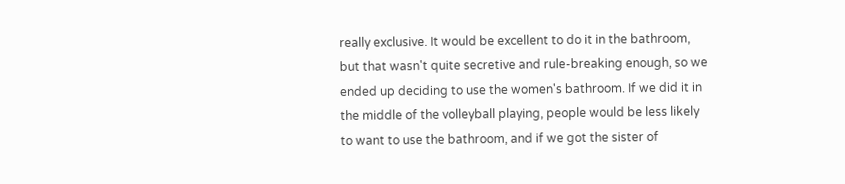really exclusive. It would be excellent to do it in the bathroom, but that wasn't quite secretive and rule-breaking enough, so we ended up deciding to use the women's bathroom. If we did it in the middle of the volleyball playing, people would be less likely to want to use the bathroom, and if we got the sister of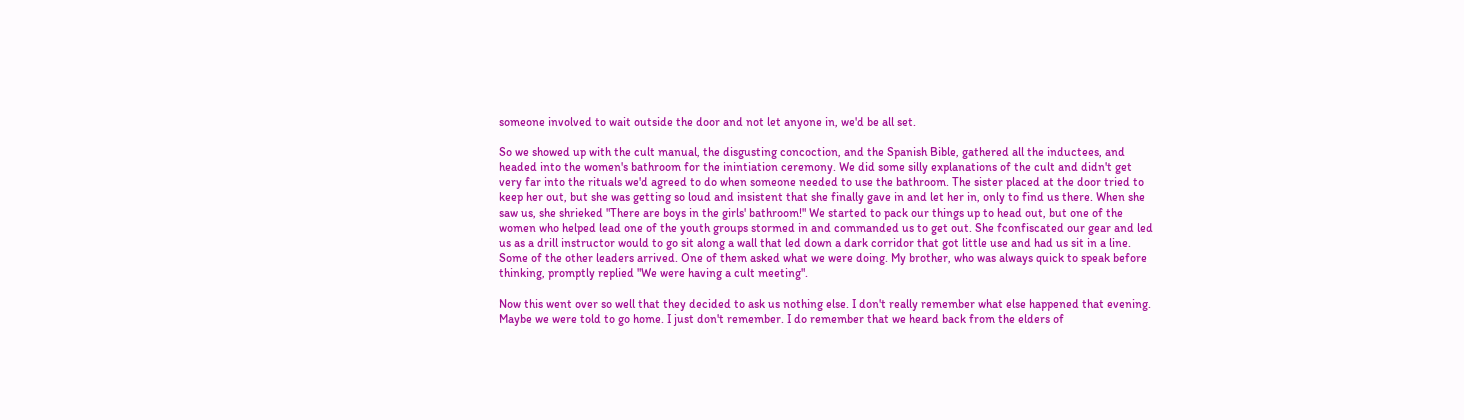someone involved to wait outside the door and not let anyone in, we'd be all set.

So we showed up with the cult manual, the disgusting concoction, and the Spanish Bible, gathered all the inductees, and headed into the women's bathroom for the inintiation ceremony. We did some silly explanations of the cult and didn't get very far into the rituals we'd agreed to do when someone needed to use the bathroom. The sister placed at the door tried to keep her out, but she was getting so loud and insistent that she finally gave in and let her in, only to find us there. When she saw us, she shrieked "There are boys in the girls' bathroom!" We started to pack our things up to head out, but one of the women who helped lead one of the youth groups stormed in and commanded us to get out. She fconfiscated our gear and led us as a drill instructor would to go sit along a wall that led down a dark corridor that got little use and had us sit in a line. Some of the other leaders arrived. One of them asked what we were doing. My brother, who was always quick to speak before thinking, promptly replied "We were having a cult meeting".

Now this went over so well that they decided to ask us nothing else. I don't really remember what else happened that evening. Maybe we were told to go home. I just don't remember. I do remember that we heard back from the elders of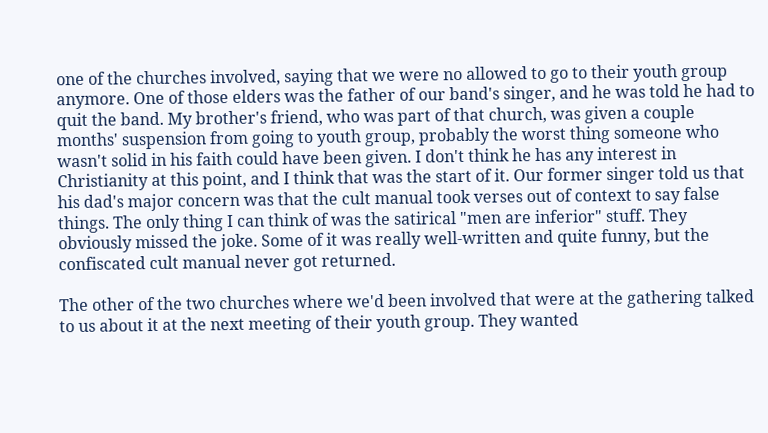one of the churches involved, saying that we were no allowed to go to their youth group anymore. One of those elders was the father of our band's singer, and he was told he had to quit the band. My brother's friend, who was part of that church, was given a couple months' suspension from going to youth group, probably the worst thing someone who wasn't solid in his faith could have been given. I don't think he has any interest in Christianity at this point, and I think that was the start of it. Our former singer told us that his dad's major concern was that the cult manual took verses out of context to say false things. The only thing I can think of was the satirical "men are inferior" stuff. They obviously missed the joke. Some of it was really well-written and quite funny, but the confiscated cult manual never got returned.

The other of the two churches where we'd been involved that were at the gathering talked to us about it at the next meeting of their youth group. They wanted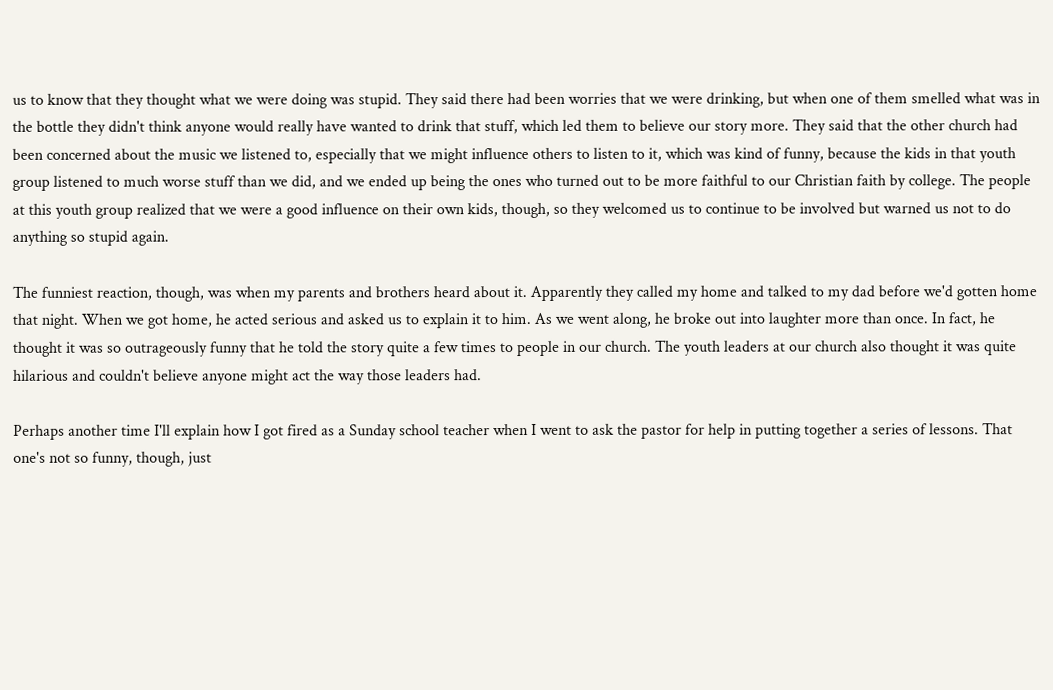us to know that they thought what we were doing was stupid. They said there had been worries that we were drinking, but when one of them smelled what was in the bottle they didn't think anyone would really have wanted to drink that stuff, which led them to believe our story more. They said that the other church had been concerned about the music we listened to, especially that we might influence others to listen to it, which was kind of funny, because the kids in that youth group listened to much worse stuff than we did, and we ended up being the ones who turned out to be more faithful to our Christian faith by college. The people at this youth group realized that we were a good influence on their own kids, though, so they welcomed us to continue to be involved but warned us not to do anything so stupid again.

The funniest reaction, though, was when my parents and brothers heard about it. Apparently they called my home and talked to my dad before we'd gotten home that night. When we got home, he acted serious and asked us to explain it to him. As we went along, he broke out into laughter more than once. In fact, he thought it was so outrageously funny that he told the story quite a few times to people in our church. The youth leaders at our church also thought it was quite hilarious and couldn't believe anyone might act the way those leaders had.

Perhaps another time I'll explain how I got fired as a Sunday school teacher when I went to ask the pastor for help in putting together a series of lessons. That one's not so funny, though, just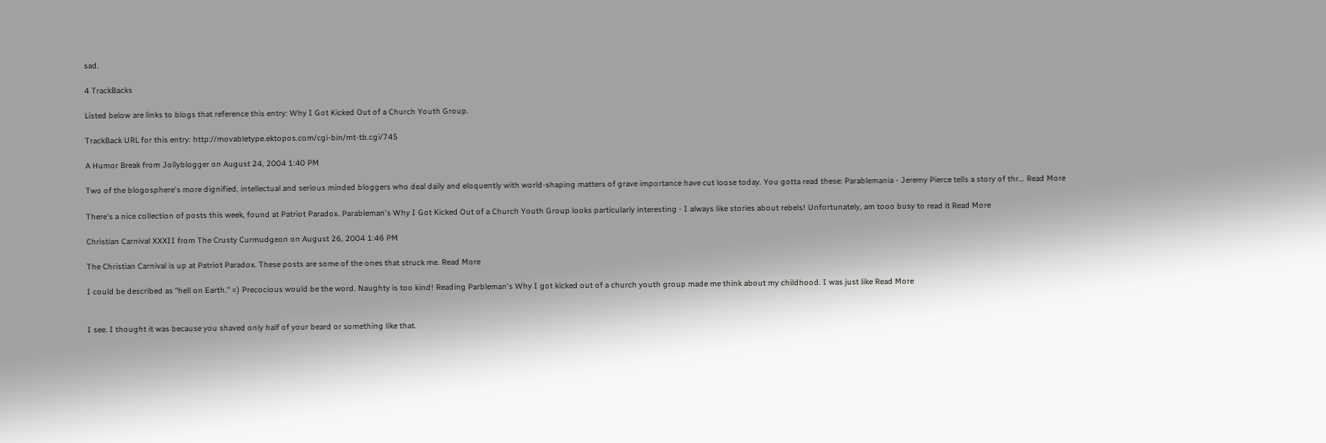sad.

4 TrackBacks

Listed below are links to blogs that reference this entry: Why I Got Kicked Out of a Church Youth Group.

TrackBack URL for this entry: http://movabletype.ektopos.com/cgi-bin/mt-tb.cgi/745

A Humor Break from Jollyblogger on August 24, 2004 1:40 PM

Two of the blogosphere's more dignified, intellectual and serious minded bloggers who deal daily and eloquently with world-shaping matters of grave importance have cut loose today. You gotta read these: Parablemania - Jeremy Pierce tells a story of thr... Read More

There's a nice collection of posts this week, found at Patriot Paradox. Parableman's Why I Got Kicked Out of a Church Youth Group looks particularly interesting - I always like stories about rebels! Unfortunately, am tooo busy to read it Read More

Christian Carnival XXXII from The Crusty Curmudgeon on August 26, 2004 1:46 PM

The Christian Carnival is up at Patriot Paradox. These posts are some of the ones that struck me. Read More

I could be described as "hell on Earth." =) Precocious would be the word. Naughty is too kind! Reading Parbleman's Why I got kicked out of a church youth group made me think about my childhood. I was just like Read More


I see. I thought it was because you shaved only half of your beard or something like that.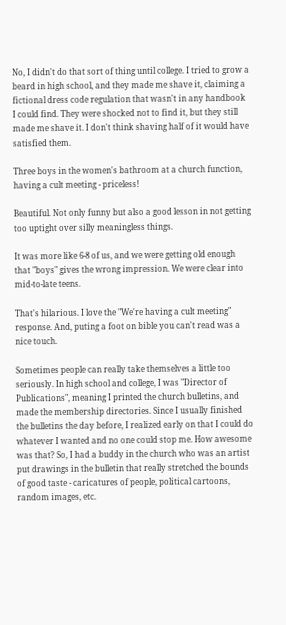No, I didn't do that sort of thing until college. I tried to grow a beard in high school, and they made me shave it, claiming a fictional dress code regulation that wasn't in any handbook I could find. They were shocked not to find it, but they still made me shave it. I don't think shaving half of it would have satisfied them.

Three boys in the women's bathroom at a church function, having a cult meeting - priceless!

Beautiful. Not only funny but also a good lesson in not getting too uptight over silly meaningless things.

It was more like 6-8 of us, and we were getting old enough that "boys" gives the wrong impression. We were clear into mid-to-late teens.

That's hilarious. I love the "We're having a cult meeting" response. And, puting a foot on bible you can't read was a nice touch.

Sometimes people can really take themselves a little too seriously. In high school and college, I was "Director of Publications", meaning I printed the church bulletins, and made the membership directories. Since I usually finished the bulletins the day before, I realized early on that I could do whatever I wanted and no one could stop me. How awesome was that? So, I had a buddy in the church who was an artist put drawings in the bulletin that really stretched the bounds of good taste - caricatures of people, political cartoons, random images, etc.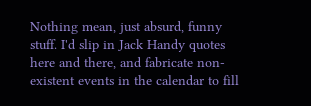Nothing mean, just absurd, funny stuff. I'd slip in Jack Handy quotes here and there, and fabricate non-existent events in the calendar to fill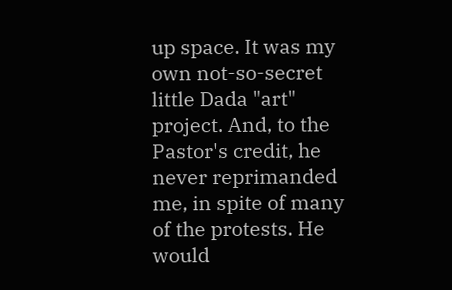up space. It was my own not-so-secret little Dada "art" project. And, to the Pastor's credit, he never reprimanded me, in spite of many of the protests. He would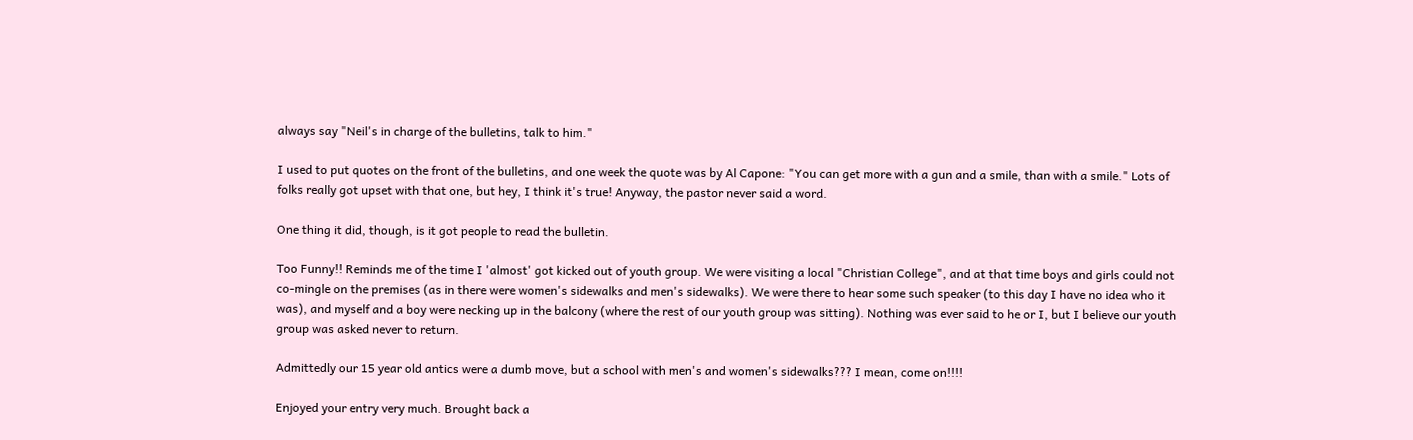always say "Neil's in charge of the bulletins, talk to him."

I used to put quotes on the front of the bulletins, and one week the quote was by Al Capone: "You can get more with a gun and a smile, than with a smile." Lots of folks really got upset with that one, but hey, I think it's true! Anyway, the pastor never said a word.

One thing it did, though, is it got people to read the bulletin.

Too Funny!! Reminds me of the time I 'almost' got kicked out of youth group. We were visiting a local "Christian College", and at that time boys and girls could not co-mingle on the premises (as in there were women's sidewalks and men's sidewalks). We were there to hear some such speaker (to this day I have no idea who it was), and myself and a boy were necking up in the balcony (where the rest of our youth group was sitting). Nothing was ever said to he or I, but I believe our youth group was asked never to return.

Admittedly our 15 year old antics were a dumb move, but a school with men's and women's sidewalks??? I mean, come on!!!!

Enjoyed your entry very much. Brought back a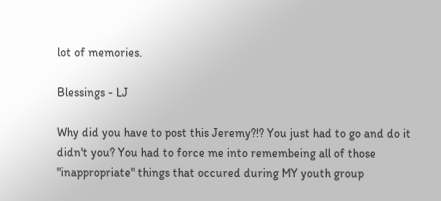lot of memories.

Blessings - LJ

Why did you have to post this Jeremy?!? You just had to go and do it didn't you? You had to force me into remembeing all of those "inappropriate" things that occured during MY youth group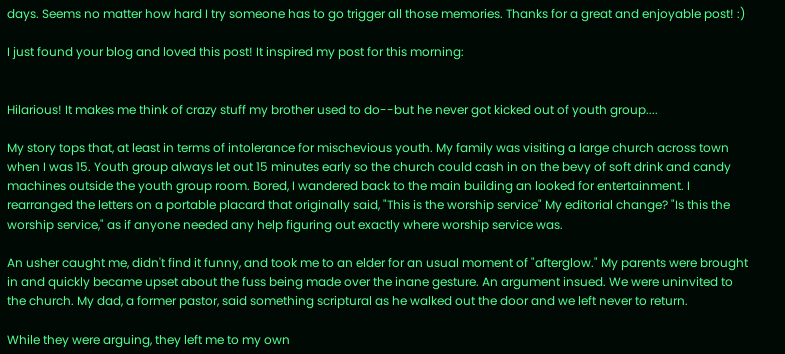days. Seems no matter how hard I try someone has to go trigger all those memories. Thanks for a great and enjoyable post! :)

I just found your blog and loved this post! It inspired my post for this morning:


Hilarious! It makes me think of crazy stuff my brother used to do--but he never got kicked out of youth group....

My story tops that, at least in terms of intolerance for mischevious youth. My family was visiting a large church across town when I was 15. Youth group always let out 15 minutes early so the church could cash in on the bevy of soft drink and candy machines outside the youth group room. Bored, I wandered back to the main building an looked for entertainment. I rearranged the letters on a portable placard that originally said, "This is the worship service" My editorial change? "Is this the worship service," as if anyone needed any help figuring out exactly where worship service was.

An usher caught me, didn't find it funny, and took me to an elder for an usual moment of "afterglow." My parents were brought in and quickly became upset about the fuss being made over the inane gesture. An argument insued. We were uninvited to the church. My dad, a former pastor, said something scriptural as he walked out the door and we left never to return.

While they were arguing, they left me to my own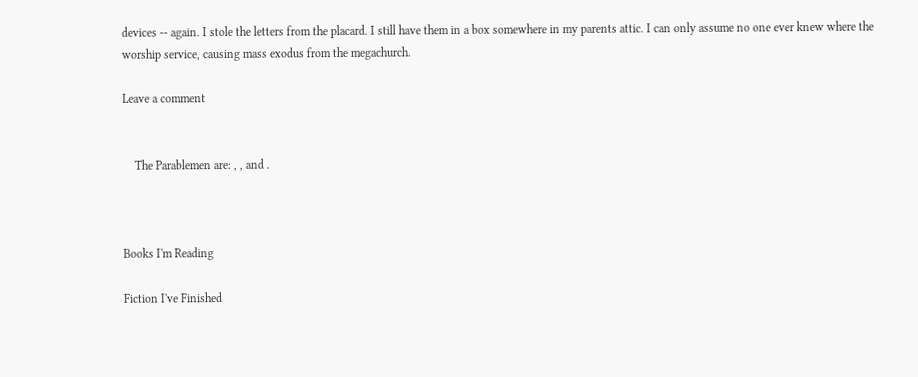devices -- again. I stole the letters from the placard. I still have them in a box somewhere in my parents attic. I can only assume no one ever knew where the worship service, causing mass exodus from the megachurch.

Leave a comment


    The Parablemen are: , , and .



Books I'm Reading

Fiction I've Finished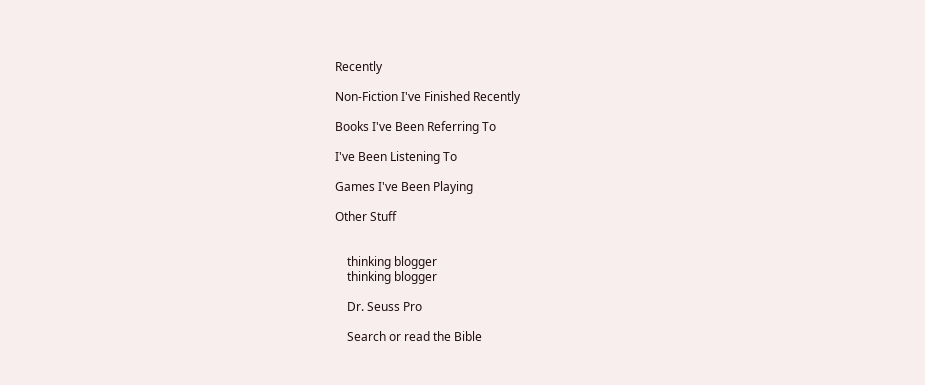Recently

Non-Fiction I've Finished Recently

Books I've Been Referring To

I've Been Listening To

Games I've Been Playing

Other Stuff


    thinking blogger
    thinking blogger

    Dr. Seuss Pro

    Search or read the Bible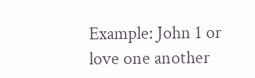Example: John 1 or love one another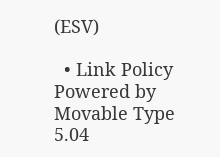(ESV)

  • Link Policy
Powered by Movable Type 5.04